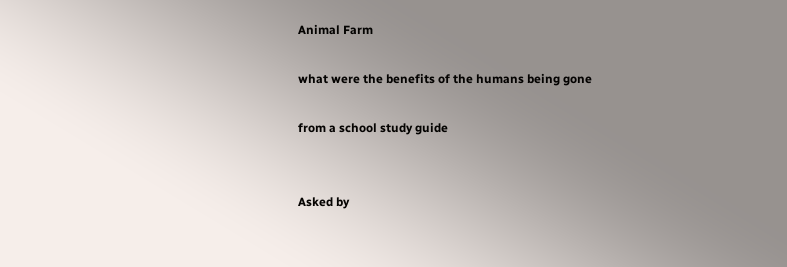Animal Farm

what were the benefits of the humans being gone

from a school study guide


Asked by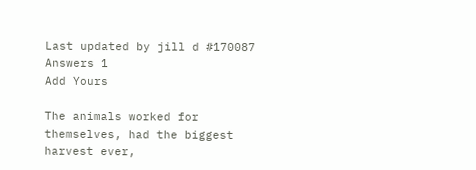Last updated by jill d #170087
Answers 1
Add Yours

The animals worked for themselves, had the biggest harvest ever,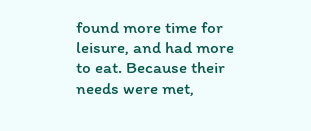found more time for leisure, and had more to eat. Because their needs were met,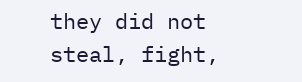they did not steal, fight,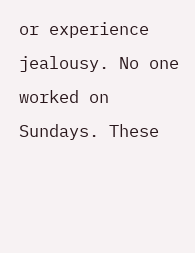or experience jealousy. No one worked on Sundays. These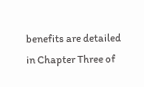benefits are detailed in Chapter Three of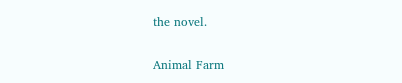the novel.


Animal Farm